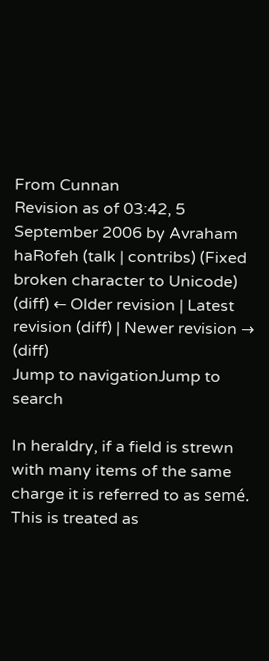From Cunnan
Revision as of 03:42, 5 September 2006 by Avraham haRofeh (talk | contribs) (Fixed broken character to Unicode)
(diff) ← Older revision | Latest revision (diff) | Newer revision → (diff)
Jump to navigationJump to search

In heraldry, if a field is strewn with many items of the same charge it is referred to as semé. This is treated as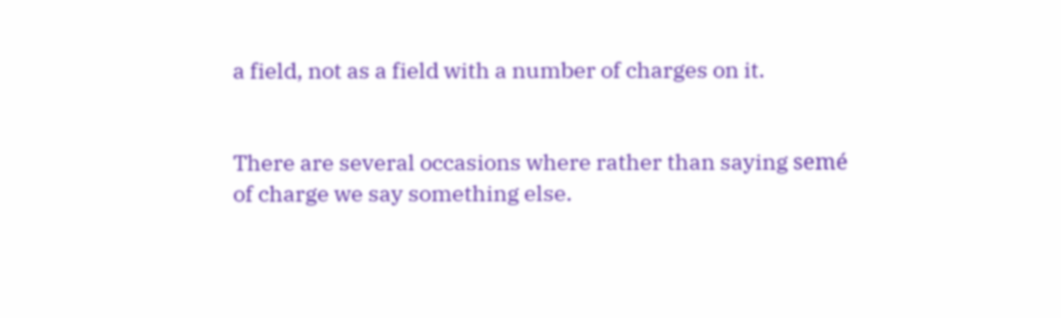a field, not as a field with a number of charges on it.


There are several occasions where rather than saying semé of charge we say something else.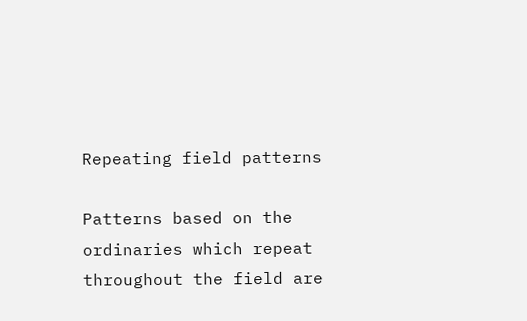Repeating field patterns

Patterns based on the ordinaries which repeat throughout the field are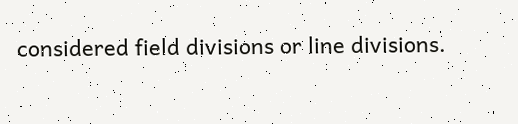considered field divisions or line divisions.